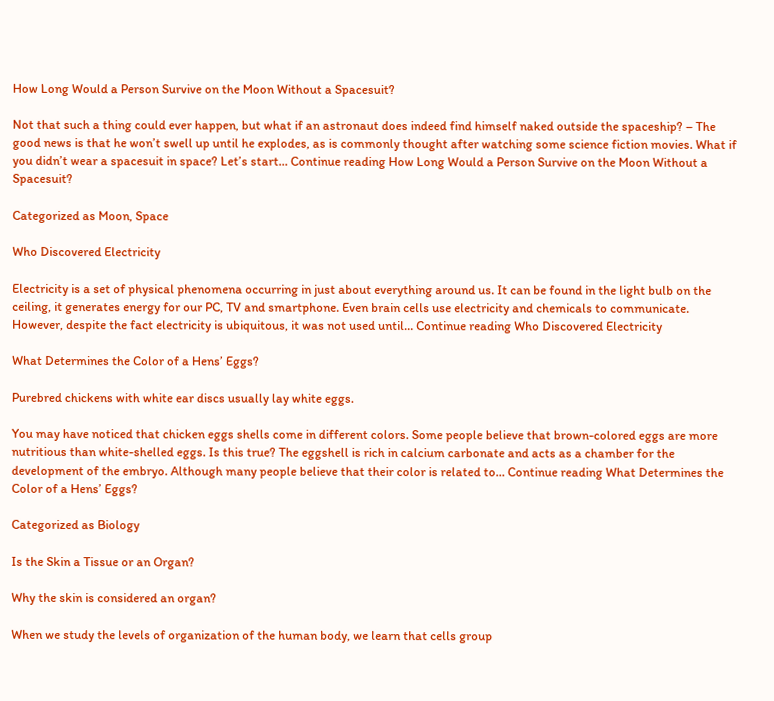How Long Would a Person Survive on the Moon Without a Spacesuit?

Not that such a thing could ever happen, but what if an astronaut does indeed find himself naked outside the spaceship? – The good news is that he won’t swell up until he explodes, as is commonly thought after watching some science fiction movies. What if you didn’t wear a spacesuit in space? Let’s start… Continue reading How Long Would a Person Survive on the Moon Without a Spacesuit?

Categorized as Moon, Space

Who Discovered Electricity

Electricity is a set of physical phenomena occurring in just about everything around us. It can be found in the light bulb on the ceiling, it generates energy for our PC, TV and smartphone. Even brain cells use electricity and chemicals to communicate. However, despite the fact electricity is ubiquitous, it was not used until… Continue reading Who Discovered Electricity

What Determines the Color of a Hens’ Eggs?

Purebred chickens with white ear discs usually lay white eggs.

You may have noticed that chicken eggs shells come in different colors. Some people believe that brown-colored eggs are more nutritious than white-shelled eggs. Is this true? The eggshell is rich in calcium carbonate and acts as a chamber for the development of the embryo. Although many people believe that their color is related to… Continue reading What Determines the Color of a Hens’ Eggs?

Categorized as Biology

Is the Skin a Tissue or an Organ?

Why the skin is considered an organ?

When we study the levels of organization of the human body, we learn that cells group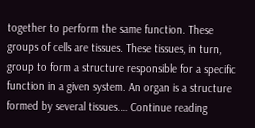together to perform the same function. These groups of cells are tissues. These tissues, in turn, group to form a structure responsible for a specific function in a given system. An organ is a structure formed by several tissues.… Continue reading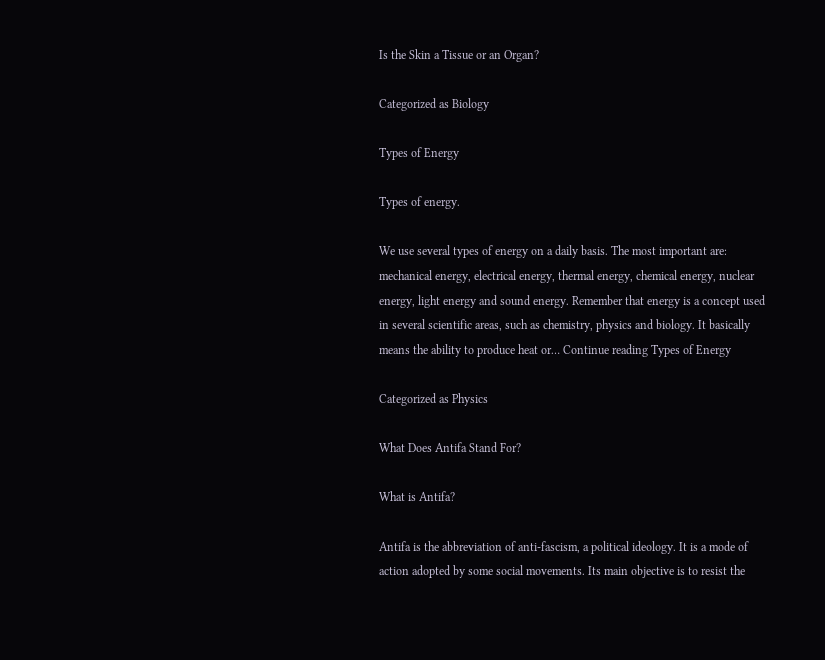Is the Skin a Tissue or an Organ?

Categorized as Biology

Types of Energy

Types of energy.

We use several types of energy on a daily basis. The most important are: mechanical energy, electrical energy, thermal energy, chemical energy, nuclear energy, light energy and sound energy. Remember that energy is a concept used in several scientific areas, such as chemistry, physics and biology. It basically means the ability to produce heat or… Continue reading Types of Energy

Categorized as Physics

What Does Antifa Stand For?

What is Antifa?

Antifa is the abbreviation of anti-fascism, a political ideology. It is a mode of action adopted by some social movements. Its main objective is to resist the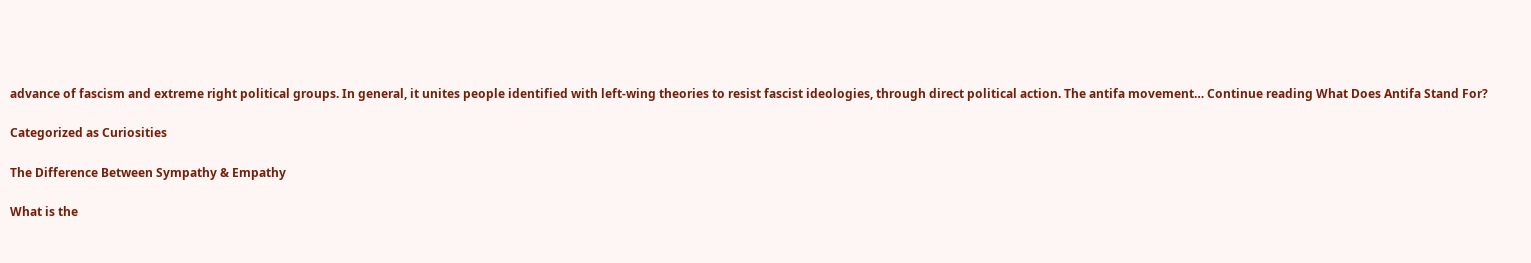advance of fascism and extreme right political groups. In general, it unites people identified with left-wing theories to resist fascist ideologies, through direct political action. The antifa movement… Continue reading What Does Antifa Stand For?

Categorized as Curiosities

The Difference Between Sympathy & Empathy

What is the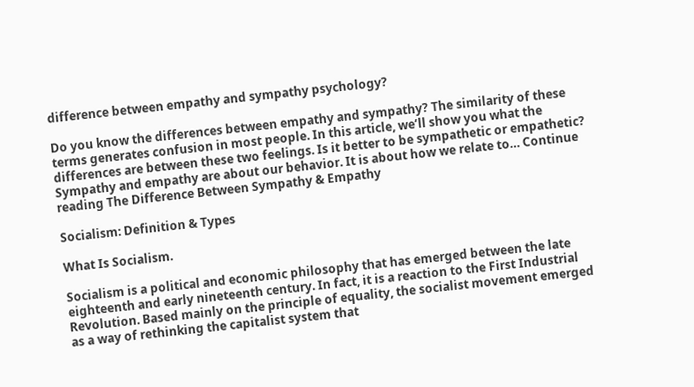difference between empathy and sympathy psychology?

Do you know the differences between empathy and sympathy? The similarity of these terms generates confusion in most people. In this article, we’ll show you what the differences are between these two feelings. Is it better to be sympathetic or empathetic? Sympathy and empathy are about our behavior. It is about how we relate to… Continue reading The Difference Between Sympathy & Empathy

Socialism: Definition & Types

What Is Socialism.

Socialism is a political and economic philosophy that has emerged between the late eighteenth and early nineteenth century. In fact, it is a reaction to the First Industrial Revolution. Based mainly on the principle of equality, the socialist movement emerged as a way of rethinking the capitalist system that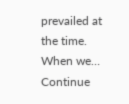prevailed at the time. When we… Continue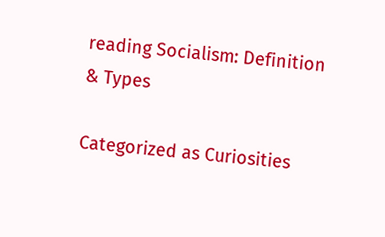reading Socialism: Definition & Types

Categorized as Curiosities